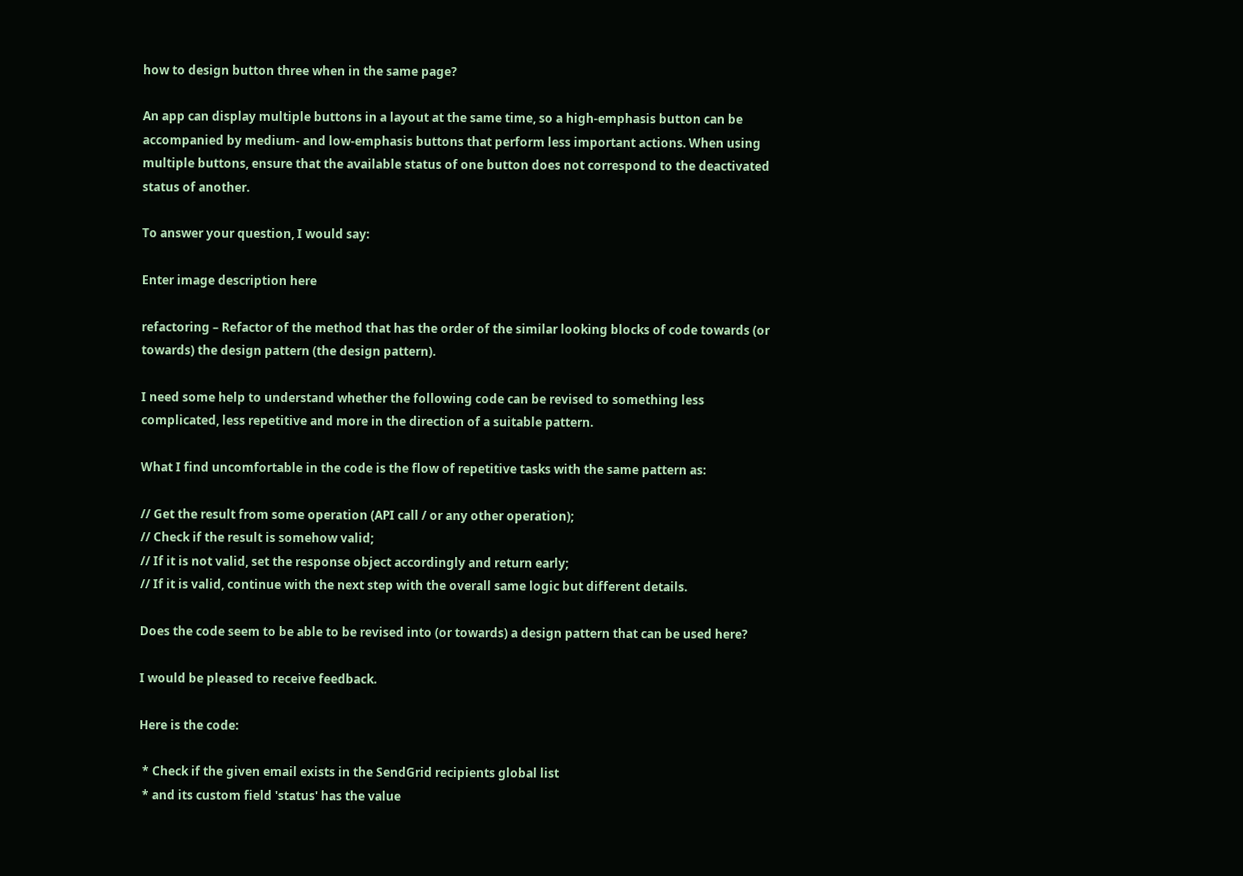how to design button three when in the same page?

An app can display multiple buttons in a layout at the same time, so a high-emphasis button can be accompanied by medium- and low-emphasis buttons that perform less important actions. When using multiple buttons, ensure that the available status of one button does not correspond to the deactivated status of another.

To answer your question, I would say:

Enter image description here

refactoring – Refactor of the method that has the order of the similar looking blocks of code towards (or towards) the design pattern (the design pattern).

I need some help to understand whether the following code can be revised to something less complicated, less repetitive and more in the direction of a suitable pattern.

What I find uncomfortable in the code is the flow of repetitive tasks with the same pattern as:

// Get the result from some operation (API call / or any other operation);
// Check if the result is somehow valid;
// If it is not valid, set the response object accordingly and return early;
// If it is valid, continue with the next step with the overall same logic but different details.

Does the code seem to be able to be revised into (or towards) a design pattern that can be used here?

I would be pleased to receive feedback.

Here is the code:

 * Check if the given email exists in the SendGrid recipients global list
 * and its custom field 'status' has the value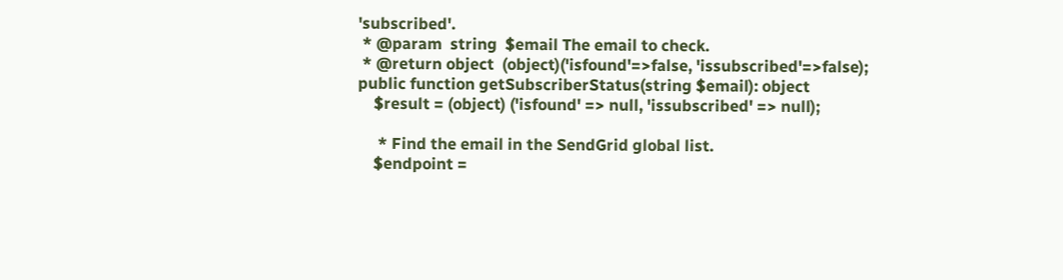'subscribed'.
 * @param  string  $email The email to check.
 * @return object  (object)('isfound'=>false, 'issubscribed'=>false);
public function getSubscriberStatus(string $email): object
    $result = (object) ('isfound' => null, 'issubscribed' => null);

     * Find the email in the SendGrid global list.
    $endpoint =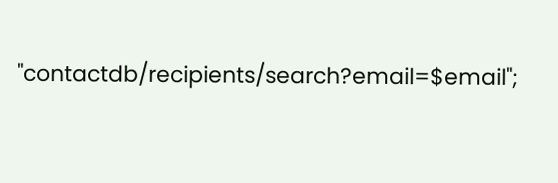"contactdb/recipients/search?email=$email";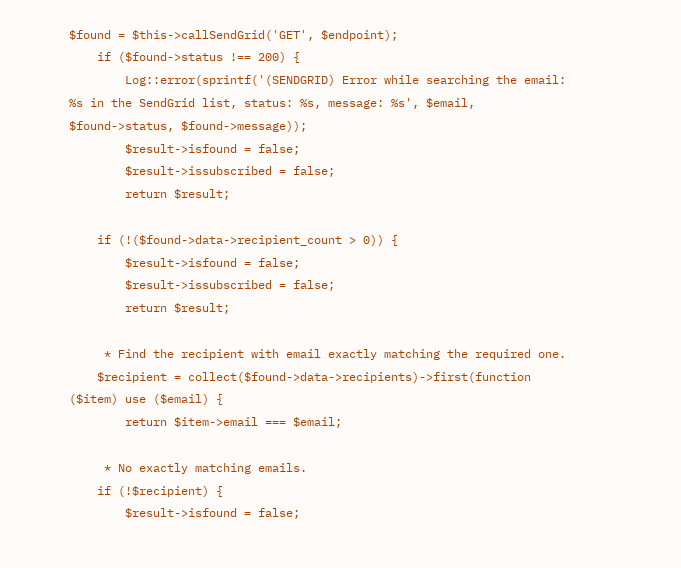$found = $this->callSendGrid('GET', $endpoint);
    if ($found->status !== 200) {
        Log::error(sprintf('(SENDGRID) Error while searching the email: %s in the SendGrid list, status: %s, message: %s', $email, $found->status, $found->message));
        $result->isfound = false;
        $result->issubscribed = false;
        return $result;

    if (!($found->data->recipient_count > 0)) {
        $result->isfound = false;
        $result->issubscribed = false;
        return $result;

     * Find the recipient with email exactly matching the required one.
    $recipient = collect($found->data->recipients)->first(function ($item) use ($email) {
        return $item->email === $email;

     * No exactly matching emails.
    if (!$recipient) {
        $result->isfound = false;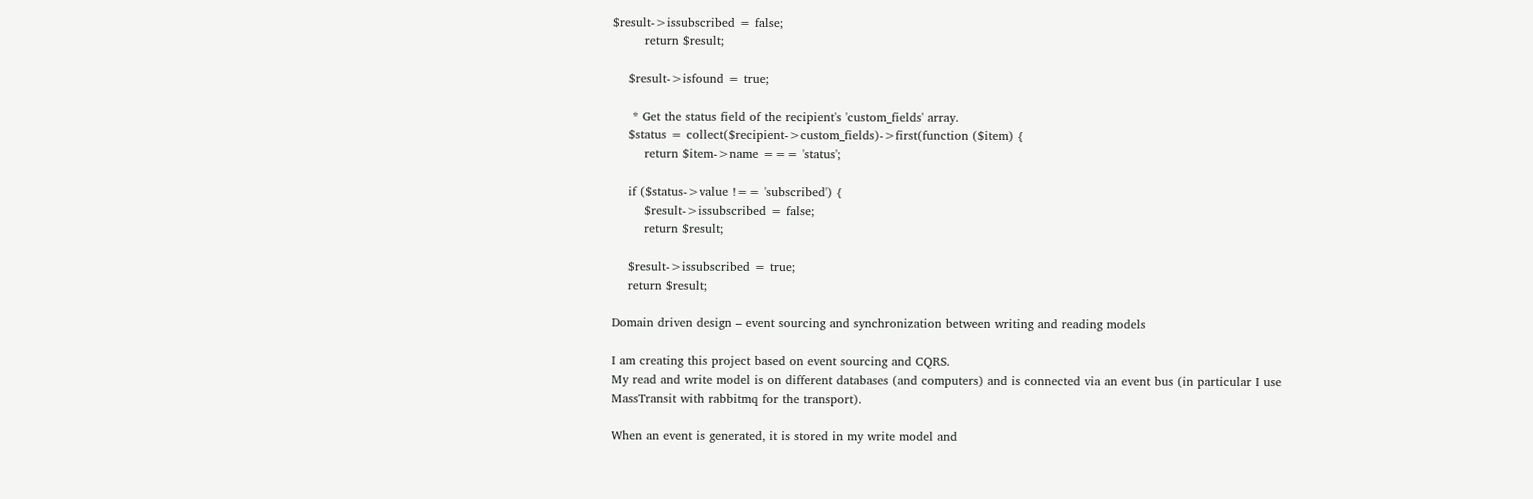$result->issubscribed = false;
        return $result;

    $result->isfound = true;

     * Get the status field of the recipient's 'custom_fields' array.
    $status = collect($recipient->custom_fields)->first(function ($item) {
        return $item->name === 'status';

    if ($status->value !== 'subscribed') {
        $result->issubscribed = false;
        return $result;

    $result->issubscribed = true;
    return $result;

Domain driven design – event sourcing and synchronization between writing and reading models

I am creating this project based on event sourcing and CQRS.
My read and write model is on different databases (and computers) and is connected via an event bus (in particular I use MassTransit with rabbitmq for the transport).

When an event is generated, it is stored in my write model and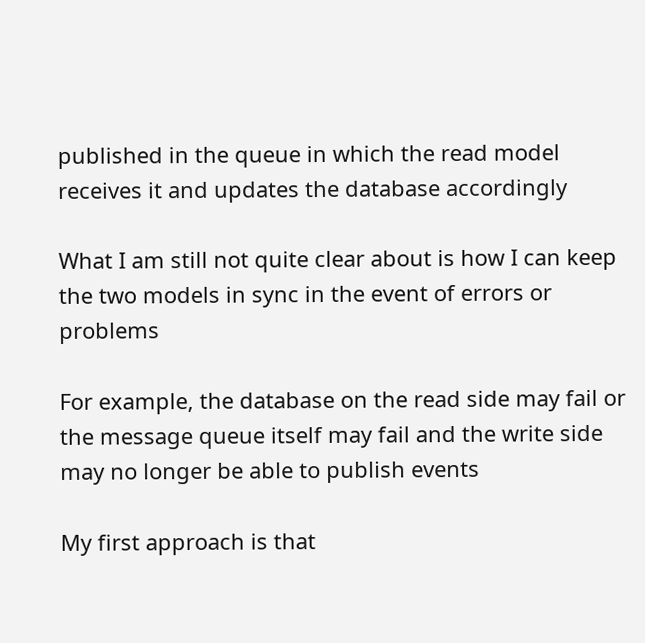published in the queue in which the read model receives it and updates the database accordingly

What I am still not quite clear about is how I can keep the two models in sync in the event of errors or problems

For example, the database on the read side may fail or the message queue itself may fail and the write side may no longer be able to publish events

My first approach is that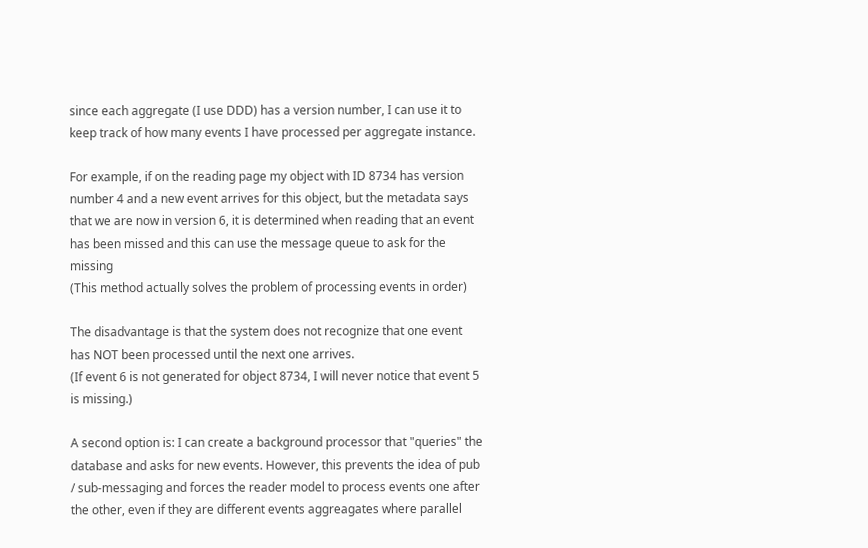since each aggregate (I use DDD) has a version number, I can use it to keep track of how many events I have processed per aggregate instance.

For example, if on the reading page my object with ID 8734 has version number 4 and a new event arrives for this object, but the metadata says that we are now in version 6, it is determined when reading that an event has been missed and this can use the message queue to ask for the missing
(This method actually solves the problem of processing events in order)

The disadvantage is that the system does not recognize that one event has NOT been processed until the next one arrives.
(If event 6 is not generated for object 8734, I will never notice that event 5 is missing.)

A second option is: I can create a background processor that "queries" the database and asks for new events. However, this prevents the idea of pub / sub-messaging and forces the reader model to process events one after the other, even if they are different events aggreagates where parallel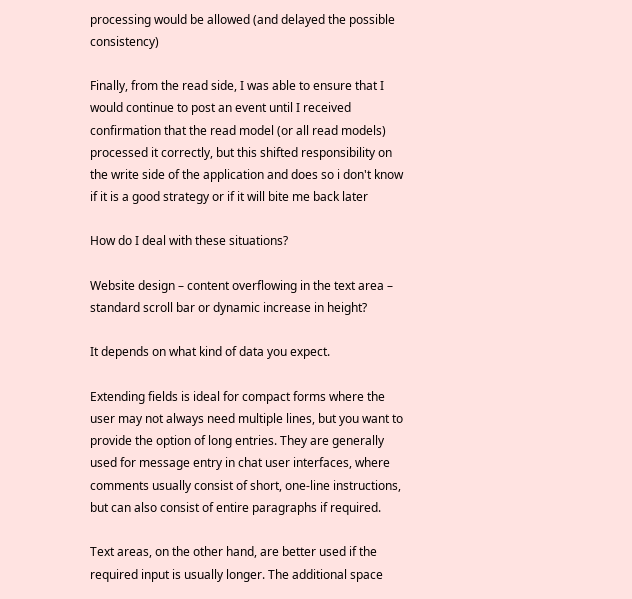processing would be allowed (and delayed the possible consistency)

Finally, from the read side, I was able to ensure that I would continue to post an event until I received confirmation that the read model (or all read models) processed it correctly, but this shifted responsibility on the write side of the application and does so i don't know if it is a good strategy or if it will bite me back later

How do I deal with these situations?

Website design – content overflowing in the text area – standard scroll bar or dynamic increase in height?

It depends on what kind of data you expect.

Extending fields is ideal for compact forms where the user may not always need multiple lines, but you want to provide the option of long entries. They are generally used for message entry in chat user interfaces, where comments usually consist of short, one-line instructions, but can also consist of entire paragraphs if required.

Text areas, on the other hand, are better used if the required input is usually longer. The additional space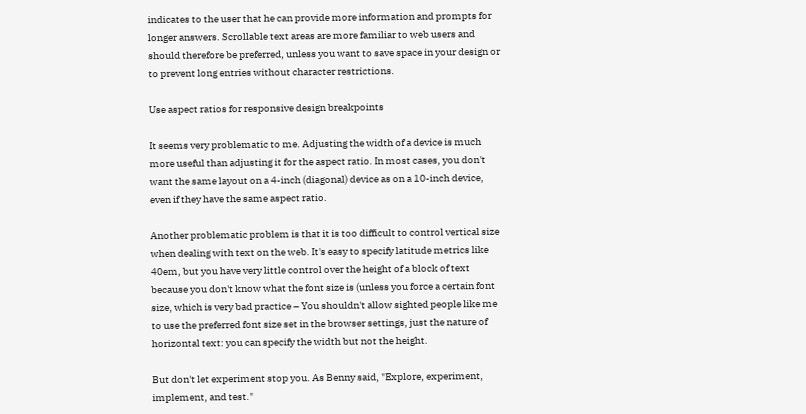indicates to the user that he can provide more information and prompts for longer answers. Scrollable text areas are more familiar to web users and should therefore be preferred, unless you want to save space in your design or to prevent long entries without character restrictions.

Use aspect ratios for responsive design breakpoints

It seems very problematic to me. Adjusting the width of a device is much more useful than adjusting it for the aspect ratio. In most cases, you don't want the same layout on a 4-inch (diagonal) device as on a 10-inch device, even if they have the same aspect ratio.

Another problematic problem is that it is too difficult to control vertical size when dealing with text on the web. It's easy to specify latitude metrics like 40em, but you have very little control over the height of a block of text because you don't know what the font size is (unless you force a certain font size, which is very bad practice – You shouldn't allow sighted people like me to use the preferred font size set in the browser settings, just the nature of horizontal text: you can specify the width but not the height.

But don't let experiment stop you. As Benny said, "Explore, experiment, implement, and test."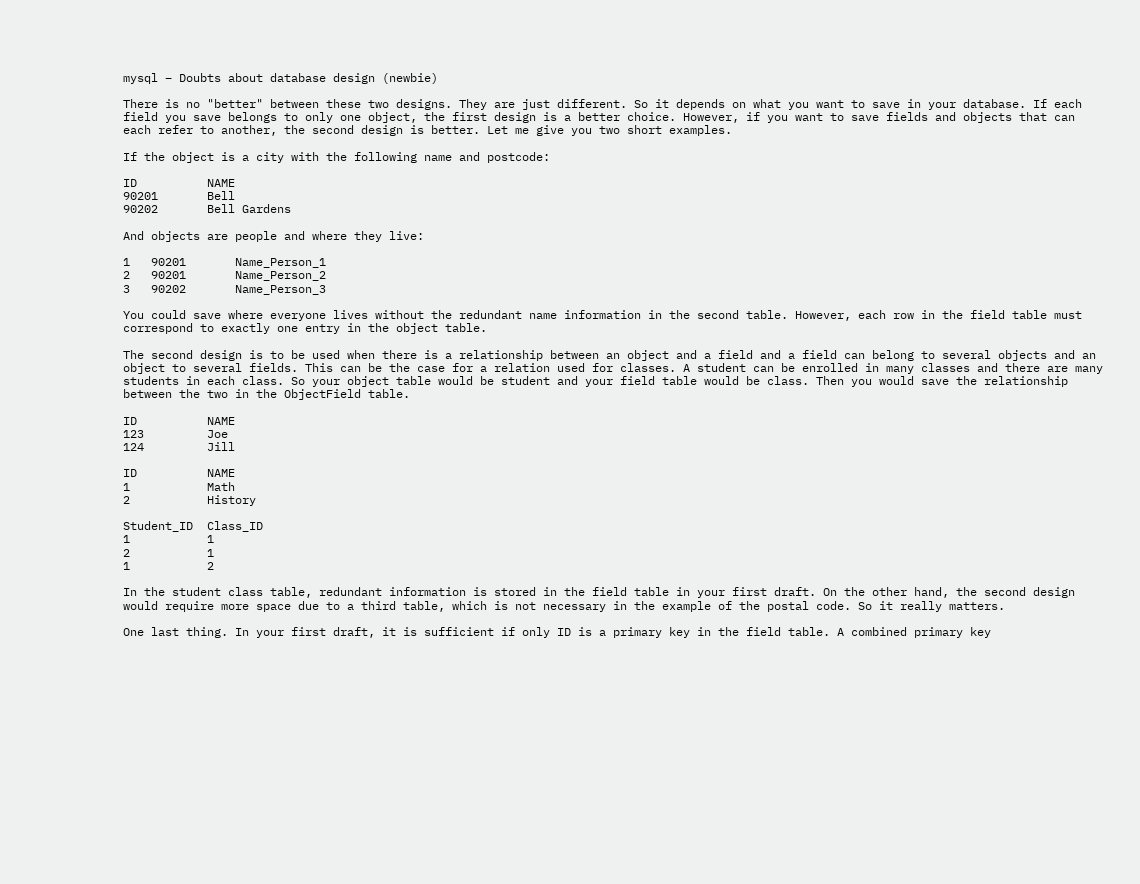mysql – Doubts about database design (newbie)

There is no "better" between these two designs. They are just different. So it depends on what you want to save in your database. If each field you save belongs to only one object, the first design is a better choice. However, if you want to save fields and objects that can each refer to another, the second design is better. Let me give you two short examples.

If the object is a city with the following name and postcode:

ID          NAME
90201       Bell
90202       Bell Gardens

And objects are people and where they live:

1   90201       Name_Person_1
2   90201       Name_Person_2
3   90202       Name_Person_3

You could save where everyone lives without the redundant name information in the second table. However, each row in the field table must correspond to exactly one entry in the object table.

The second design is to be used when there is a relationship between an object and a field and a field can belong to several objects and an object to several fields. This can be the case for a relation used for classes. A student can be enrolled in many classes and there are many students in each class. So your object table would be student and your field table would be class. Then you would save the relationship between the two in the ObjectField table.

ID          NAME
123         Joe
124         Jill

ID          NAME
1           Math
2           History

Student_ID  Class_ID
1           1
2           1
1           2

In the student class table, redundant information is stored in the field table in your first draft. On the other hand, the second design would require more space due to a third table, which is not necessary in the example of the postal code. So it really matters.

One last thing. In your first draft, it is sufficient if only ID is a primary key in the field table. A combined primary key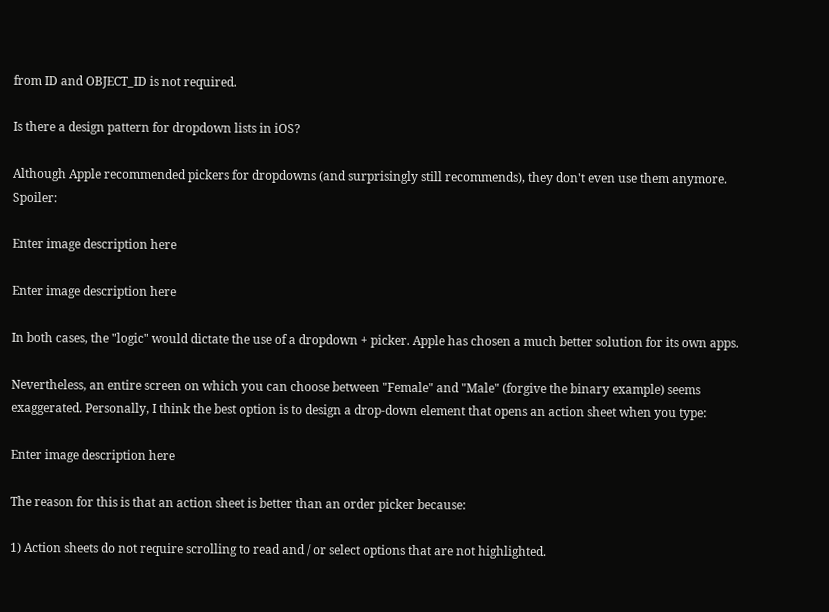from ID and OBJECT_ID is not required.

Is there a design pattern for dropdown lists in iOS?

Although Apple recommended pickers for dropdowns (and surprisingly still recommends), they don't even use them anymore. Spoiler:

Enter image description here

Enter image description here

In both cases, the "logic" would dictate the use of a dropdown + picker. Apple has chosen a much better solution for its own apps.

Nevertheless, an entire screen on which you can choose between "Female" and "Male" (forgive the binary example) seems exaggerated. Personally, I think the best option is to design a drop-down element that opens an action sheet when you type:

Enter image description here

The reason for this is that an action sheet is better than an order picker because:

1) Action sheets do not require scrolling to read and / or select options that are not highlighted.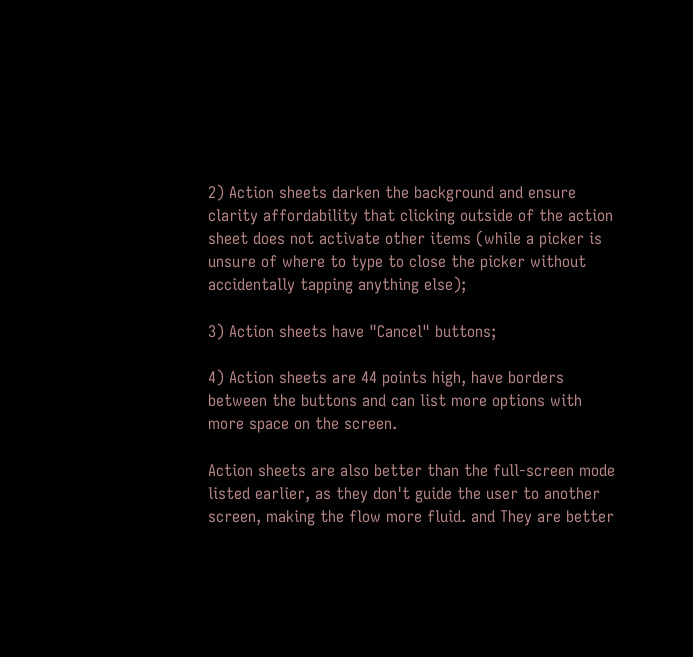2) Action sheets darken the background and ensure clarity affordability that clicking outside of the action sheet does not activate other items (while a picker is unsure of where to type to close the picker without accidentally tapping anything else);

3) Action sheets have "Cancel" buttons;

4) Action sheets are 44 points high, have borders between the buttons and can list more options with more space on the screen.

Action sheets are also better than the full-screen mode listed earlier, as they don't guide the user to another screen, making the flow more fluid. and They are better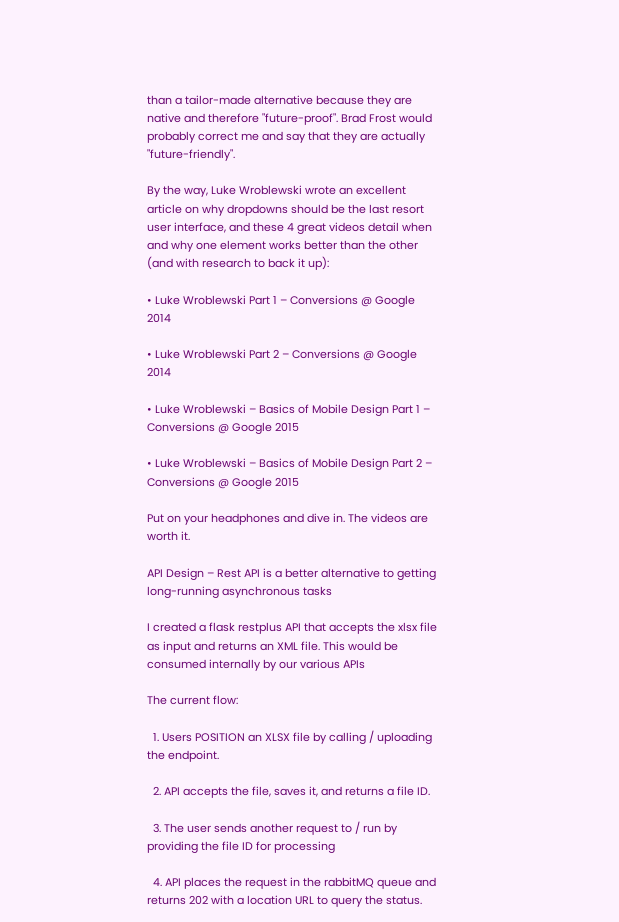than a tailor-made alternative because they are native and therefore "future-proof". Brad Frost would probably correct me and say that they are actually "future-friendly".

By the way, Luke Wroblewski wrote an excellent article on why dropdowns should be the last resort user interface, and these 4 great videos detail when and why one element works better than the other (and with research to back it up):

• Luke Wroblewski Part 1 – Conversions @ Google 2014

• Luke Wroblewski Part 2 – Conversions @ Google 2014

• Luke Wroblewski – Basics of Mobile Design Part 1 – Conversions @ Google 2015

• Luke Wroblewski – Basics of Mobile Design Part 2 – Conversions @ Google 2015

Put on your headphones and dive in. The videos are worth it.

API Design – Rest API is a better alternative to getting long-running asynchronous tasks

I created a flask restplus API that accepts the xlsx file as input and returns an XML file. This would be consumed internally by our various APIs

The current flow:

  1. Users POSITION an XLSX file by calling / uploading the endpoint.

  2. API accepts the file, saves it, and returns a file ID.

  3. The user sends another request to / run by providing the file ID for processing

  4. API places the request in the rabbitMQ queue and returns 202 with a location URL to query the status.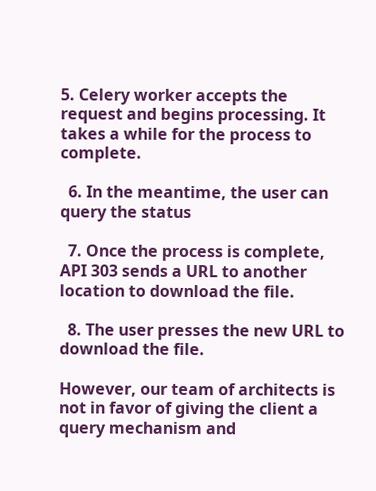5. Celery worker accepts the request and begins processing. It takes a while for the process to complete.

  6. In the meantime, the user can query the status

  7. Once the process is complete, API 303 sends a URL to another location to download the file.

  8. The user presses the new URL to download the file.

However, our team of architects is not in favor of giving the client a query mechanism and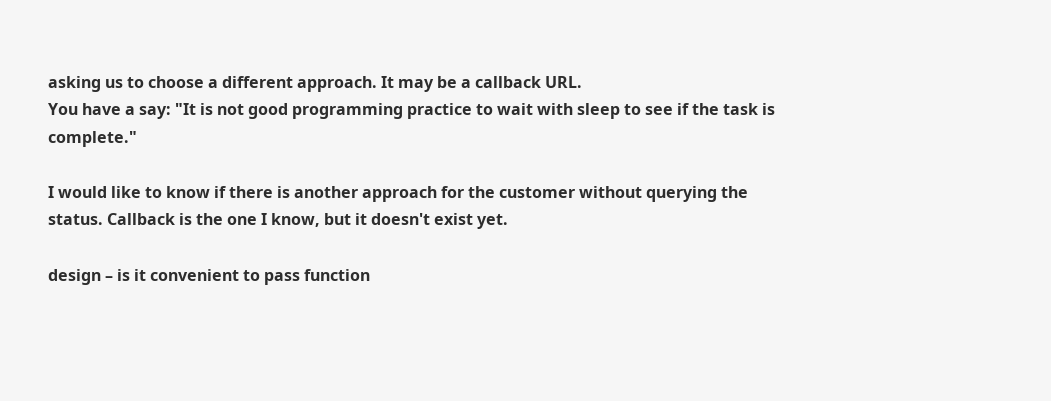asking us to choose a different approach. It may be a callback URL.
You have a say: "It is not good programming practice to wait with sleep to see if the task is complete."

I would like to know if there is another approach for the customer without querying the status. Callback is the one I know, but it doesn't exist yet.

design – is it convenient to pass function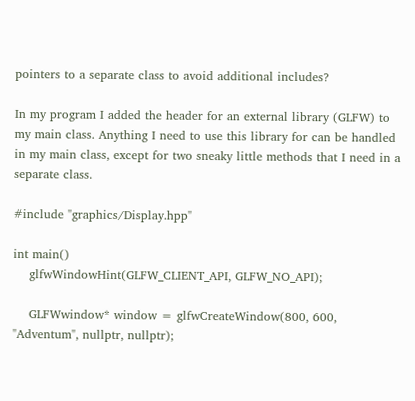pointers to a separate class to avoid additional includes?

In my program I added the header for an external library (GLFW) to my main class. Anything I need to use this library for can be handled in my main class, except for two sneaky little methods that I need in a separate class.

#include "graphics/Display.hpp"

int main()
    glfwWindowHint(GLFW_CLIENT_API, GLFW_NO_API);

    GLFWwindow* window = glfwCreateWindow(800, 600, "Adventum", nullptr, nullptr);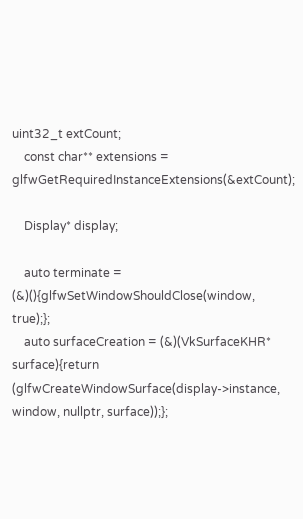uint32_t extCount;
    const char** extensions = glfwGetRequiredInstanceExtensions(&extCount);

    Display* display;

    auto terminate = (&)(){glfwSetWindowShouldClose(window, true);};
    auto surfaceCreation = (&)(VkSurfaceKHR* surface){return (glfwCreateWindowSurface(display->instance, window, nullptr, surface));};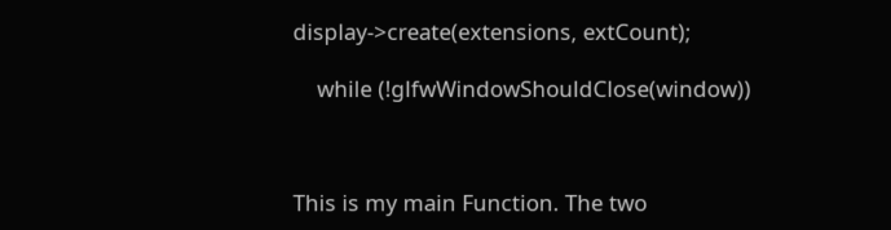display->create(extensions, extCount);

    while (!glfwWindowShouldClose(window))



This is my main Function. The two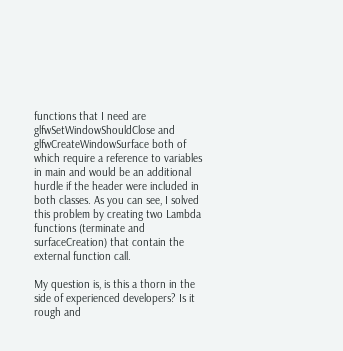functions that I need are glfwSetWindowShouldClose and glfwCreateWindowSurface both of which require a reference to variables in main and would be an additional hurdle if the header were included in both classes. As you can see, I solved this problem by creating two Lambda functions (terminate and surfaceCreation) that contain the external function call.

My question is, is this a thorn in the side of experienced developers? Is it rough and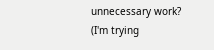unnecessary work? (I'm trying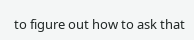to figure out how to ask that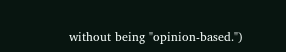without being "opinion-based.")